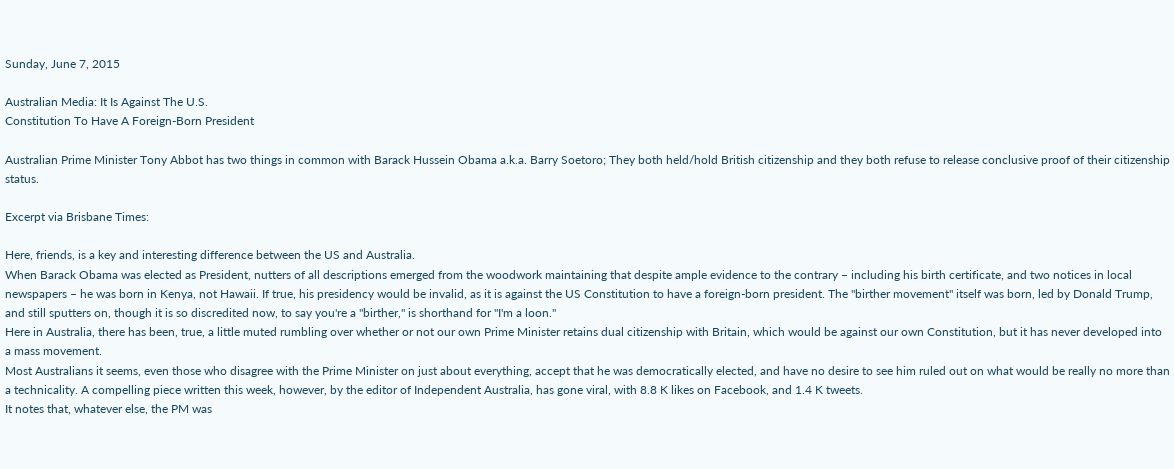Sunday, June 7, 2015

Australian Media: It Is Against The U.S.
Constitution To Have A Foreign-Born President

Australian Prime Minister Tony Abbot has two things in common with Barack Hussein Obama a.k.a. Barry Soetoro; They both held/hold British citizenship and they both refuse to release conclusive proof of their citizenship status.

Excerpt via Brisbane Times:

Here, friends, is a key and interesting difference between the US and Australia.
When Barack Obama was elected as President, nutters of all descriptions emerged from the woodwork maintaining that despite ample evidence to the contrary – including his birth certificate, and two notices in local newspapers – he was born in Kenya, not Hawaii. If true, his presidency would be invalid, as it is against the US Constitution to have a foreign-born president. The "birther movement" itself was born, led by Donald Trump, and still sputters on, though it is so discredited now, to say you're a "birther," is shorthand for "I'm a loon."
Here in Australia, there has been, true, a little muted rumbling over whether or not our own Prime Minister retains dual citizenship with Britain, which would be against our own Constitution, but it has never developed into a mass movement.
Most Australians it seems, even those who disagree with the Prime Minister on just about everything, accept that he was democratically elected, and have no desire to see him ruled out on what would be really no more than a technicality. A compelling piece written this week, however, by the editor of Independent Australia, has gone viral, with 8.8 K likes on Facebook, and 1.4 K tweets.
It notes that, whatever else, the PM was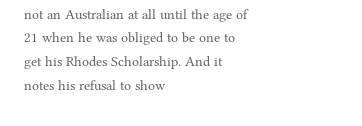not an Australian at all until the age of 21 when he was obliged to be one to get his Rhodes Scholarship. And it notes his refusal to show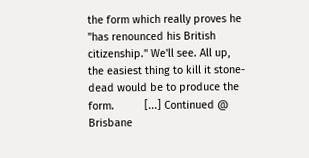the form which really proves he "has renounced his British citizenship." We'll see. All up, the easiest thing to kill it stone-dead would be to produce the form.          [...] Continued @ Brisbane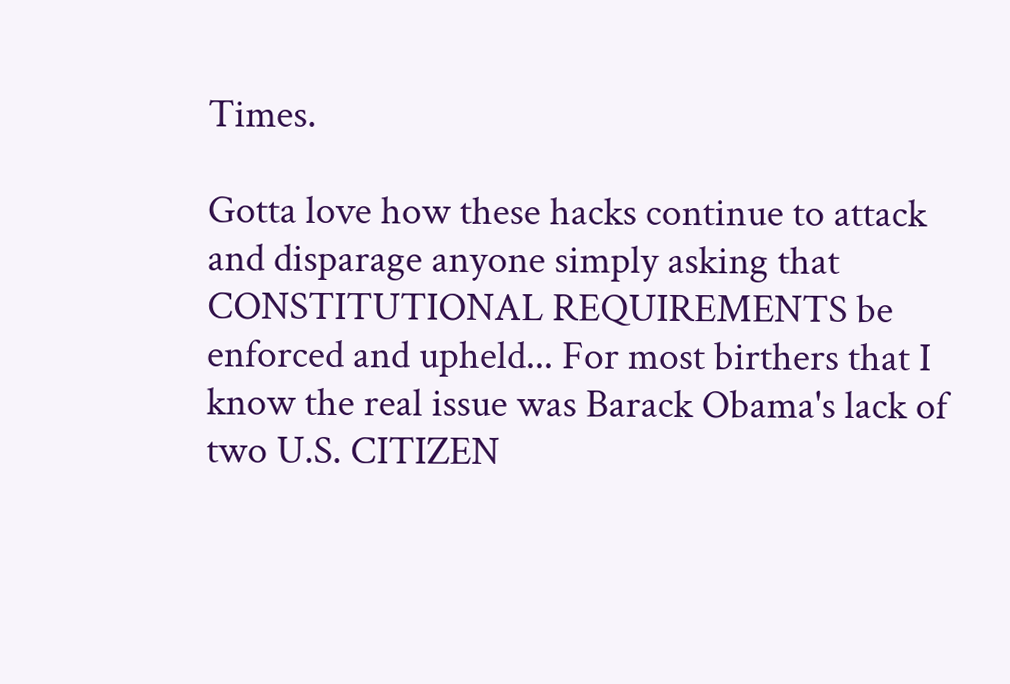Times.

Gotta love how these hacks continue to attack and disparage anyone simply asking that CONSTITUTIONAL REQUIREMENTS be enforced and upheld... For most birthers that I know the real issue was Barack Obama's lack of two U.S. CITIZEN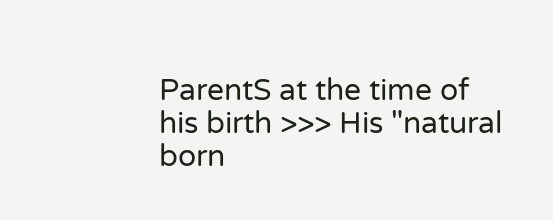ParentS at the time of his birth >>> His "natural born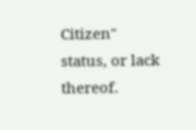Citizen" status, or lack thereof.